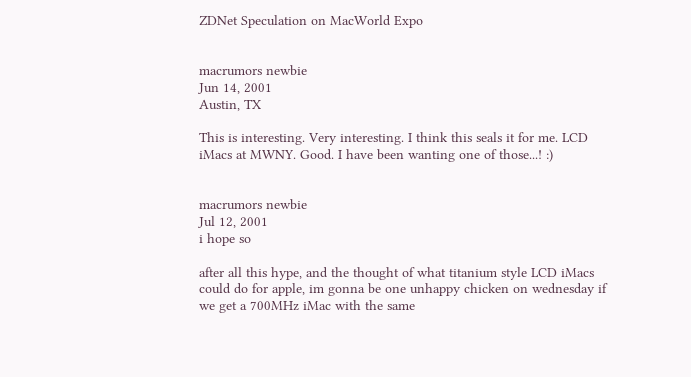ZDNet Speculation on MacWorld Expo


macrumors newbie
Jun 14, 2001
Austin, TX

This is interesting. Very interesting. I think this seals it for me. LCD iMacs at MWNY. Good. I have been wanting one of those...! :)


macrumors newbie
Jul 12, 2001
i hope so

after all this hype, and the thought of what titanium style LCD iMacs could do for apple, im gonna be one unhappy chicken on wednesday if we get a 700MHz iMac with the same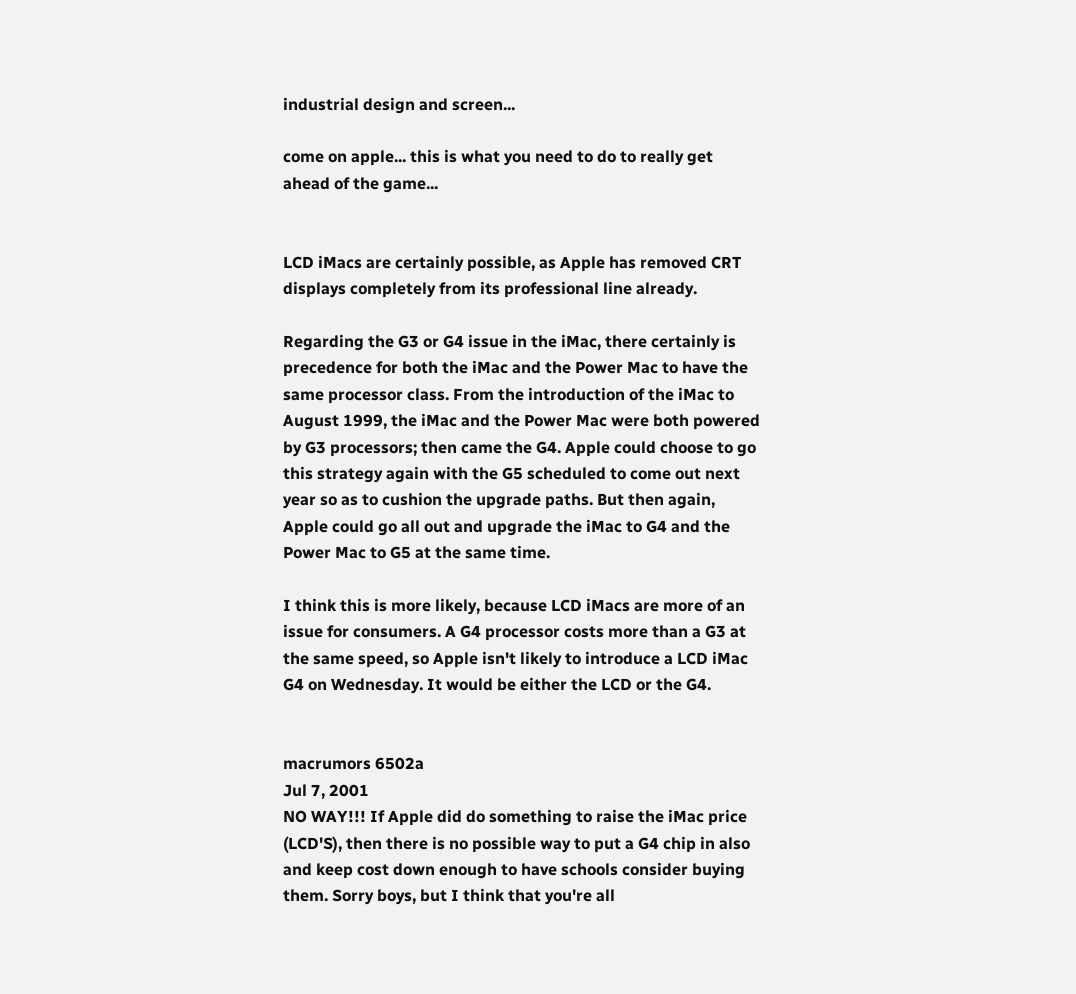industrial design and screen...

come on apple... this is what you need to do to really get ahead of the game...


LCD iMacs are certainly possible, as Apple has removed CRT displays completely from its professional line already.

Regarding the G3 or G4 issue in the iMac, there certainly is precedence for both the iMac and the Power Mac to have the same processor class. From the introduction of the iMac to August 1999, the iMac and the Power Mac were both powered by G3 processors; then came the G4. Apple could choose to go this strategy again with the G5 scheduled to come out next year so as to cushion the upgrade paths. But then again, Apple could go all out and upgrade the iMac to G4 and the Power Mac to G5 at the same time.

I think this is more likely, because LCD iMacs are more of an issue for consumers. A G4 processor costs more than a G3 at the same speed, so Apple isn't likely to introduce a LCD iMac G4 on Wednesday. It would be either the LCD or the G4.


macrumors 6502a
Jul 7, 2001
NO WAY!!! If Apple did do something to raise the iMac price (LCD'S), then there is no possible way to put a G4 chip in also and keep cost down enough to have schools consider buying them. Sorry boys, but I think that you're all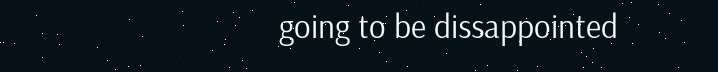going to be dissappointed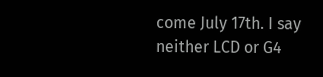come July 17th. I say neither LCD or G4